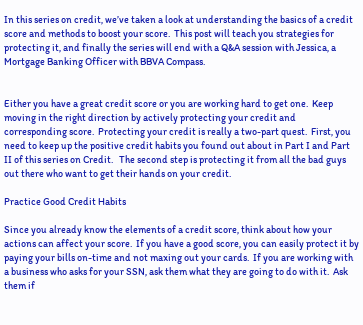In this series on credit, we’ve taken a look at understanding the basics of a credit score and methods to boost your score.  This post will teach you strategies for protecting it, and finally the series will end with a Q&A session with Jessica, a Mortgage Banking Officer with BBVA Compass.


Either you have a great credit score or you are working hard to get one.  Keep moving in the right direction by actively protecting your credit and corresponding score.  Protecting your credit is really a two-part quest.  First, you need to keep up the positive credit habits you found out about in Part I and Part II of this series on Credit.   The second step is protecting it from all the bad guys out there who want to get their hands on your credit.

Practice Good Credit Habits

Since you already know the elements of a credit score, think about how your actions can affect your score.  If you have a good score, you can easily protect it by paying your bills on-time and not maxing out your cards.  If you are working with a business who asks for your SSN, ask them what they are going to do with it.  Ask them if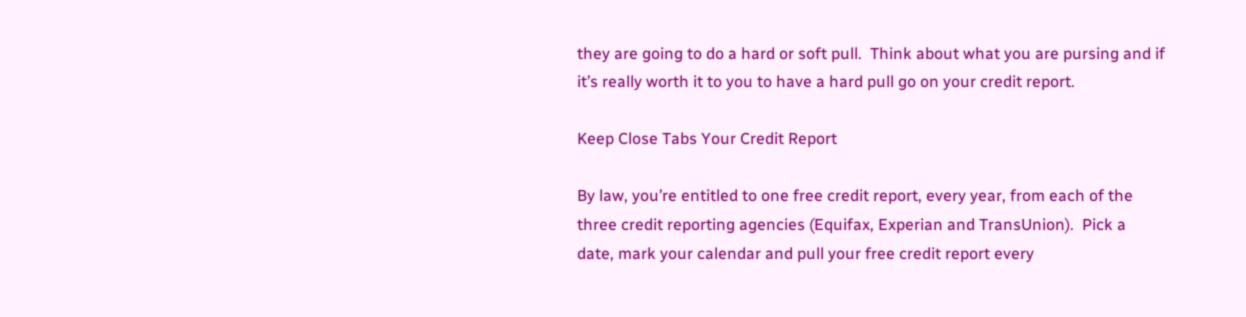they are going to do a hard or soft pull.  Think about what you are pursing and if it’s really worth it to you to have a hard pull go on your credit report.

Keep Close Tabs Your Credit Report

By law, you’re entitled to one free credit report, every year, from each of the three credit reporting agencies (Equifax, Experian and TransUnion).  Pick a date, mark your calendar and pull your free credit report every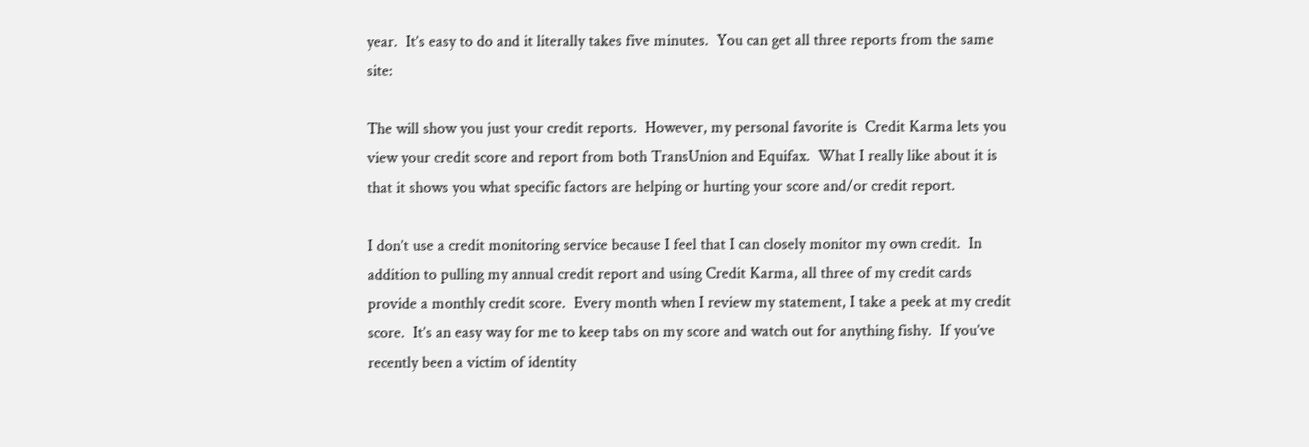year.  It’s easy to do and it literally takes five minutes.  You can get all three reports from the same site:

The will show you just your credit reports.  However, my personal favorite is  Credit Karma lets you view your credit score and report from both TransUnion and Equifax.  What I really like about it is that it shows you what specific factors are helping or hurting your score and/or credit report.

I don’t use a credit monitoring service because I feel that I can closely monitor my own credit.  In addition to pulling my annual credit report and using Credit Karma, all three of my credit cards provide a monthly credit score.  Every month when I review my statement, I take a peek at my credit score.  It’s an easy way for me to keep tabs on my score and watch out for anything fishy.  If you’ve recently been a victim of identity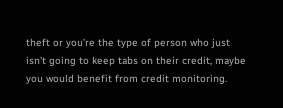theft or you’re the type of person who just isn’t going to keep tabs on their credit, maybe you would benefit from credit monitoring.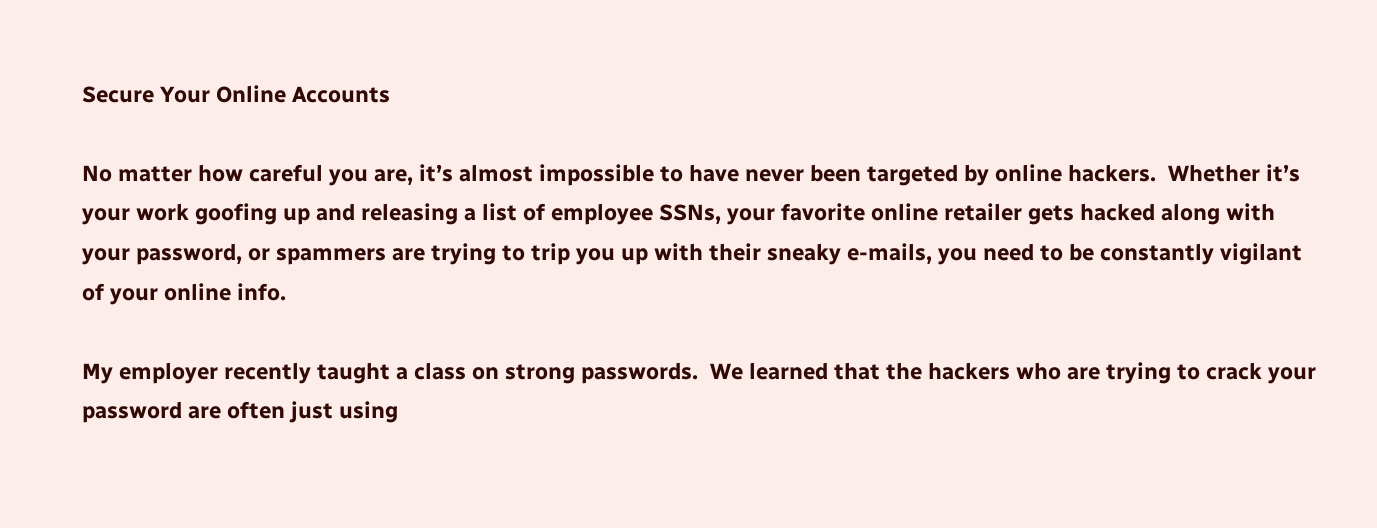Secure Your Online Accounts

No matter how careful you are, it’s almost impossible to have never been targeted by online hackers.  Whether it’s your work goofing up and releasing a list of employee SSNs, your favorite online retailer gets hacked along with your password, or spammers are trying to trip you up with their sneaky e-mails, you need to be constantly vigilant of your online info.

My employer recently taught a class on strong passwords.  We learned that the hackers who are trying to crack your password are often just using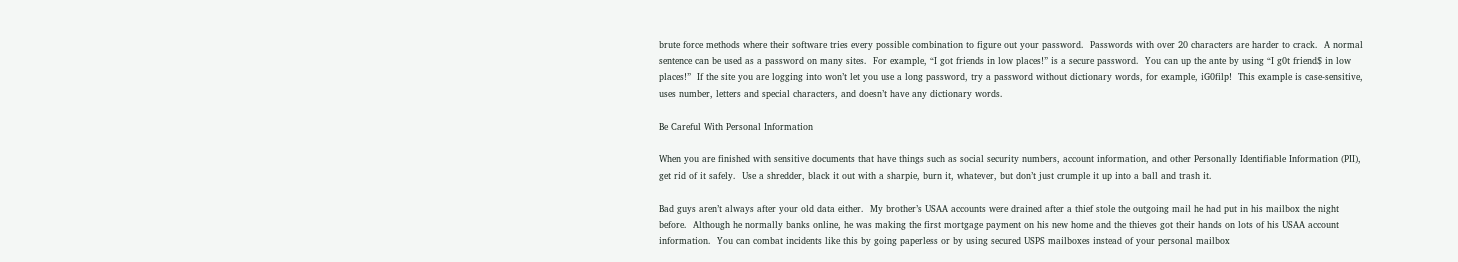brute force methods where their software tries every possible combination to figure out your password.  Passwords with over 20 characters are harder to crack.  A normal sentence can be used as a password on many sites.  For example, “I got friends in low places!” is a secure password.  You can up the ante by using “I g0t friend$ in low places!”  If the site you are logging into won’t let you use a long password, try a password without dictionary words, for example, iG0filp!  This example is case-sensitive, uses number, letters and special characters, and doesn’t have any dictionary words.

Be Careful With Personal Information

When you are finished with sensitive documents that have things such as social security numbers, account information, and other Personally Identifiable Information (PII), get rid of it safely.  Use a shredder, black it out with a sharpie, burn it, whatever, but don’t just crumple it up into a ball and trash it.

Bad guys aren’t always after your old data either.  My brother’s USAA accounts were drained after a thief stole the outgoing mail he had put in his mailbox the night before.  Although he normally banks online, he was making the first mortgage payment on his new home and the thieves got their hands on lots of his USAA account information.  You can combat incidents like this by going paperless or by using secured USPS mailboxes instead of your personal mailbox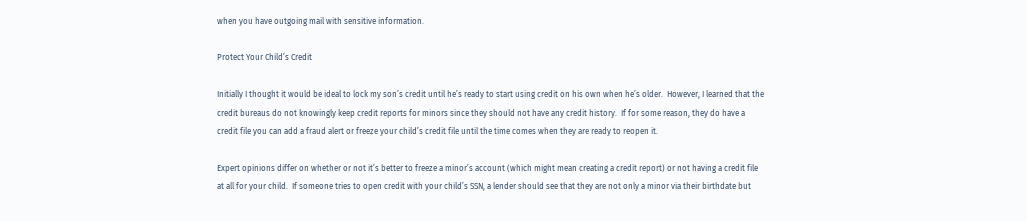when you have outgoing mail with sensitive information.

Protect Your Child’s Credit

Initially I thought it would be ideal to lock my son’s credit until he’s ready to start using credit on his own when he’s older.  However, I learned that the credit bureaus do not knowingly keep credit reports for minors since they should not have any credit history.  If for some reason, they do have a credit file you can add a fraud alert or freeze your child’s credit file until the time comes when they are ready to reopen it.

Expert opinions differ on whether or not it’s better to freeze a minor’s account (which might mean creating a credit report) or not having a credit file at all for your child.  If someone tries to open credit with your child’s SSN, a lender should see that they are not only a minor via their birthdate but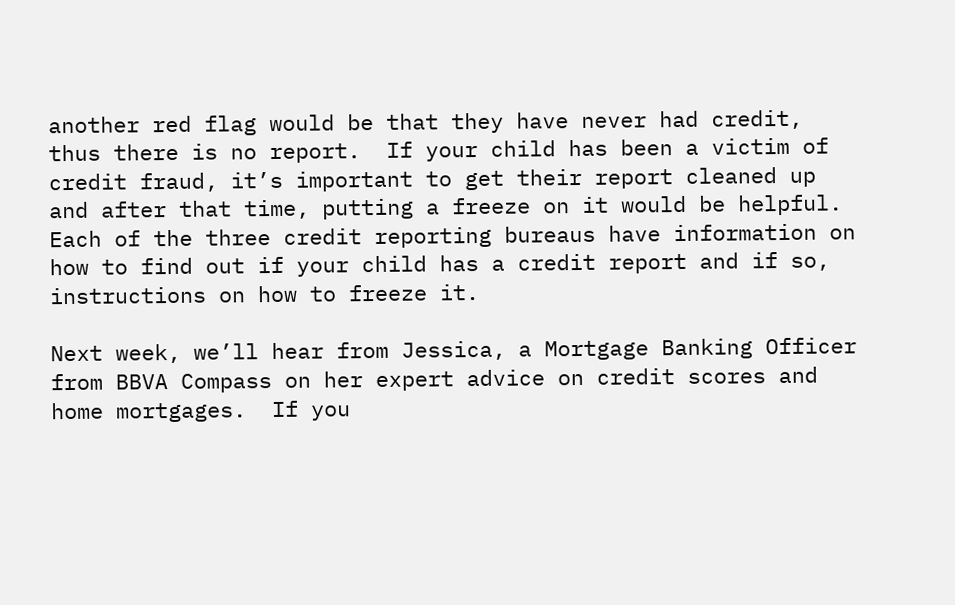another red flag would be that they have never had credit, thus there is no report.  If your child has been a victim of credit fraud, it’s important to get their report cleaned up and after that time, putting a freeze on it would be helpful.  Each of the three credit reporting bureaus have information on how to find out if your child has a credit report and if so, instructions on how to freeze it.

Next week, we’ll hear from Jessica, a Mortgage Banking Officer from BBVA Compass on her expert advice on credit scores and home mortgages.  If you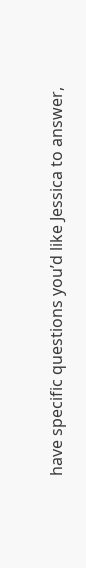have specific questions you’d like Jessica to answer,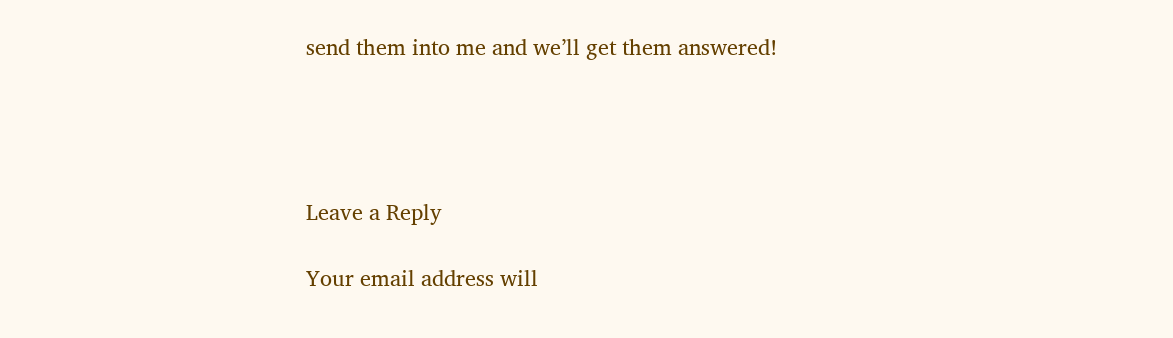send them into me and we’ll get them answered!




Leave a Reply

Your email address will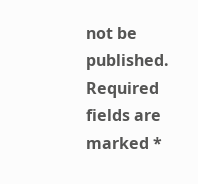not be published. Required fields are marked *